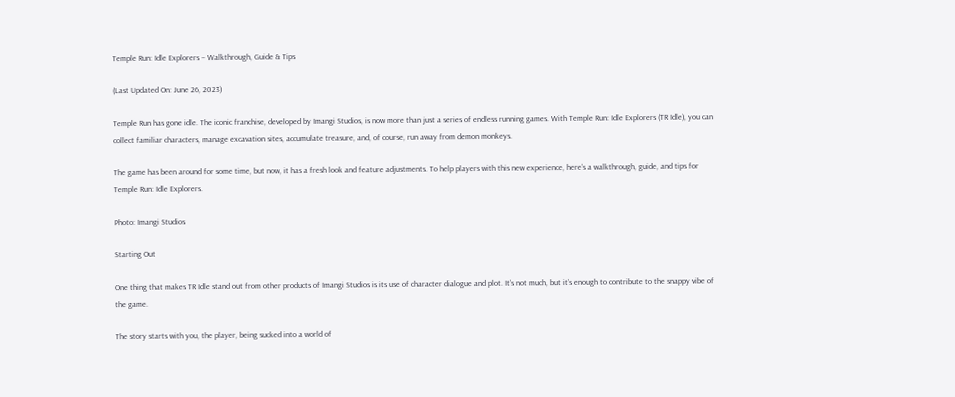Temple Run: Idle Explorers – Walkthrough, Guide & Tips

(Last Updated On: June 26, 2023)

Temple Run has gone idle. The iconic franchise, developed by Imangi Studios, is now more than just a series of endless running games. With Temple Run: Idle Explorers (TR Idle), you can collect familiar characters, manage excavation sites, accumulate treasure, and, of course, run away from demon monkeys.

The game has been around for some time, but now, it has a fresh look and feature adjustments. To help players with this new experience, here’s a walkthrough, guide, and tips for Temple Run: Idle Explorers.

Photo: Imangi Studios

Starting Out

One thing that makes TR Idle stand out from other products of Imangi Studios is its use of character dialogue and plot. It’s not much, but it’s enough to contribute to the snappy vibe of the game.

The story starts with you, the player, being sucked into a world of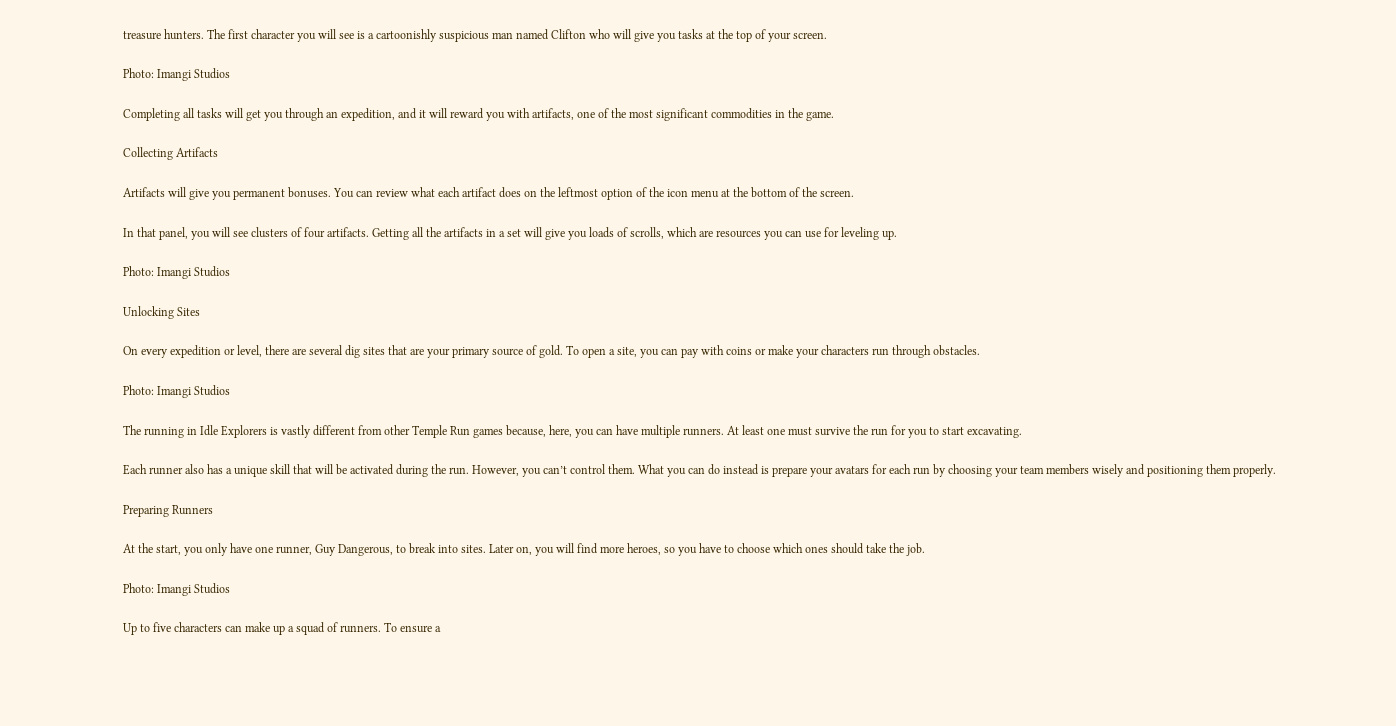treasure hunters. The first character you will see is a cartoonishly suspicious man named Clifton who will give you tasks at the top of your screen.

Photo: Imangi Studios

Completing all tasks will get you through an expedition, and it will reward you with artifacts, one of the most significant commodities in the game.

Collecting Artifacts

Artifacts will give you permanent bonuses. You can review what each artifact does on the leftmost option of the icon menu at the bottom of the screen.

In that panel, you will see clusters of four artifacts. Getting all the artifacts in a set will give you loads of scrolls, which are resources you can use for leveling up.

Photo: Imangi Studios

Unlocking Sites

On every expedition or level, there are several dig sites that are your primary source of gold. To open a site, you can pay with coins or make your characters run through obstacles.

Photo: Imangi Studios

The running in Idle Explorers is vastly different from other Temple Run games because, here, you can have multiple runners. At least one must survive the run for you to start excavating.

Each runner also has a unique skill that will be activated during the run. However, you can’t control them. What you can do instead is prepare your avatars for each run by choosing your team members wisely and positioning them properly.

Preparing Runners

At the start, you only have one runner, Guy Dangerous, to break into sites. Later on, you will find more heroes, so you have to choose which ones should take the job.

Photo: Imangi Studios

Up to five characters can make up a squad of runners. To ensure a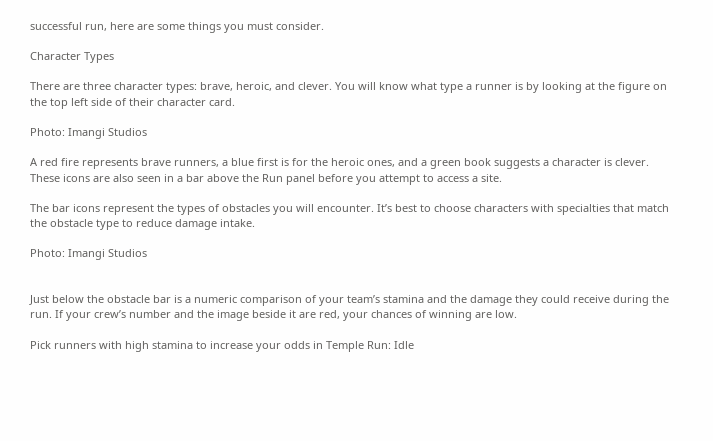successful run, here are some things you must consider.

Character Types

There are three character types: brave, heroic, and clever. You will know what type a runner is by looking at the figure on the top left side of their character card.

Photo: Imangi Studios

A red fire represents brave runners, a blue first is for the heroic ones, and a green book suggests a character is clever. These icons are also seen in a bar above the Run panel before you attempt to access a site.

The bar icons represent the types of obstacles you will encounter. It’s best to choose characters with specialties that match the obstacle type to reduce damage intake.

Photo: Imangi Studios


Just below the obstacle bar is a numeric comparison of your team’s stamina and the damage they could receive during the run. If your crew’s number and the image beside it are red, your chances of winning are low.

Pick runners with high stamina to increase your odds in Temple Run: Idle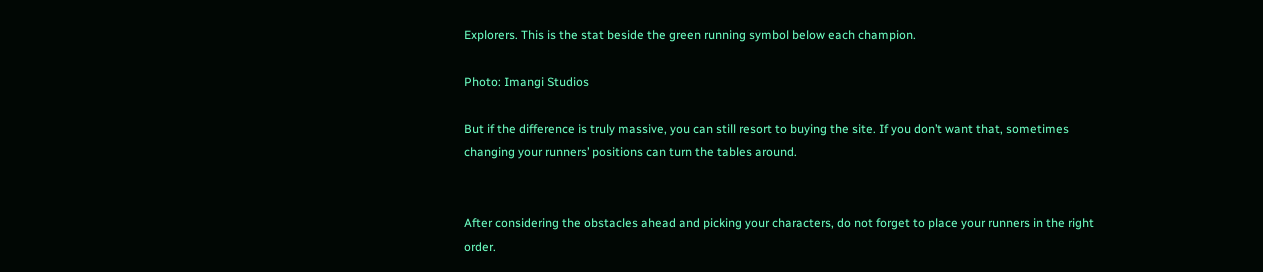Explorers. This is the stat beside the green running symbol below each champion.

Photo: Imangi Studios

But if the difference is truly massive, you can still resort to buying the site. If you don’t want that, sometimes changing your runners’ positions can turn the tables around.


After considering the obstacles ahead and picking your characters, do not forget to place your runners in the right order.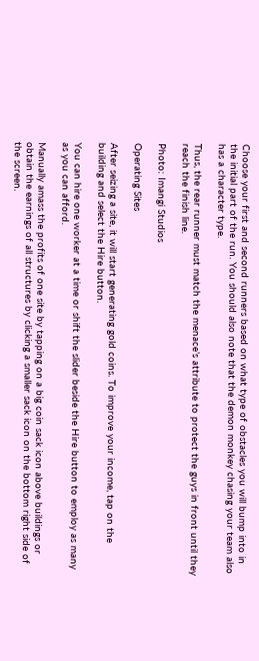Choose your first and second runners based on what type of obstacles you will bump into in the initial part of the run. You should also note that the demon monkey chasing your team also has a character type.

Thus, the rear runner must match the menace’s attribute to protect the guys in front until they reach the finish line.

Photo: Imangi Studios

Operating Sites

After seizing a site, it will start generating gold coins. To improve your income, tap on the building and select the Hire button.

You can hire one worker at a time or shift the slider beside the Hire button to employ as many as you can afford.

Manually amass the profits of one site by tapping on a big coin sack icon above buildings or obtain the earnings of all structures by clicking a smaller sack icon on the bottom right side of the screen.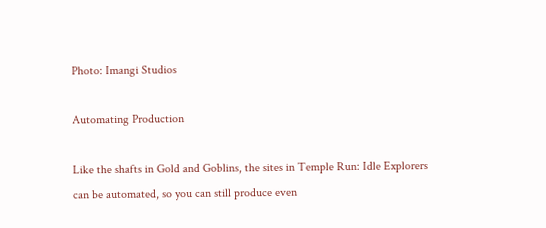Photo: Imangi Studios

Automating Production

Like the shafts in Gold and Goblins, the sites in Temple Run: Idle Explorers can be automated, so you can still produce even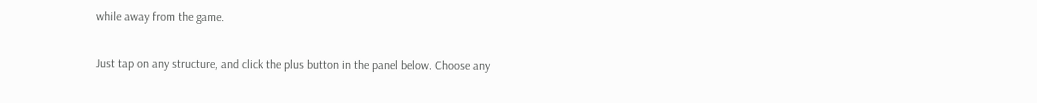while away from the game.

Just tap on any structure, and click the plus button in the panel below. Choose any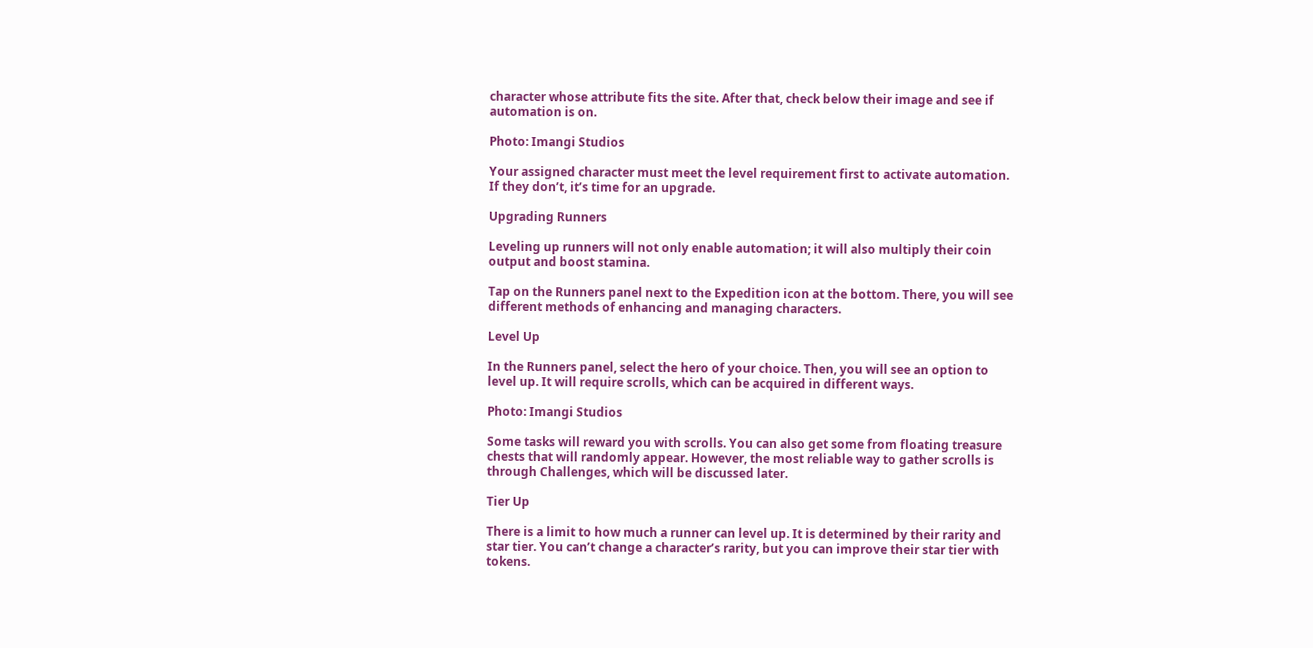character whose attribute fits the site. After that, check below their image and see if automation is on.

Photo: Imangi Studios

Your assigned character must meet the level requirement first to activate automation. If they don’t, it’s time for an upgrade.

Upgrading Runners

Leveling up runners will not only enable automation; it will also multiply their coin output and boost stamina.

Tap on the Runners panel next to the Expedition icon at the bottom. There, you will see different methods of enhancing and managing characters.

Level Up

In the Runners panel, select the hero of your choice. Then, you will see an option to level up. It will require scrolls, which can be acquired in different ways.

Photo: Imangi Studios

Some tasks will reward you with scrolls. You can also get some from floating treasure chests that will randomly appear. However, the most reliable way to gather scrolls is through Challenges, which will be discussed later.

Tier Up

There is a limit to how much a runner can level up. It is determined by their rarity and star tier. You can’t change a character’s rarity, but you can improve their star tier with tokens.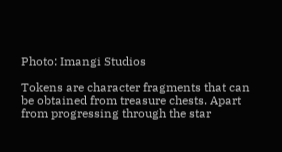Photo: Imangi Studios

Tokens are character fragments that can be obtained from treasure chests. Apart from progressing through the star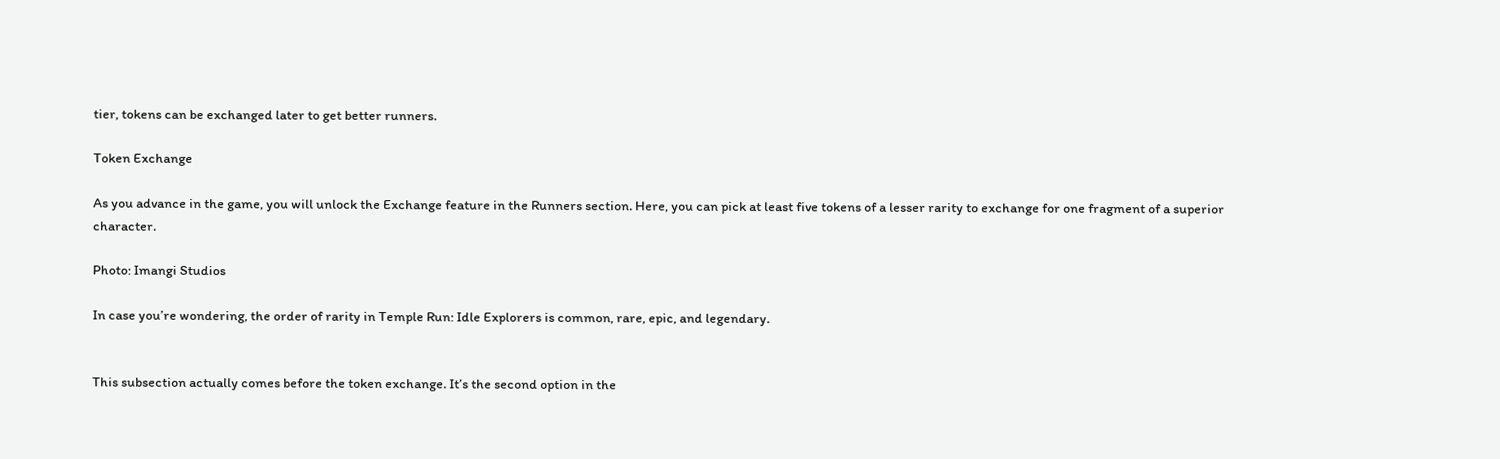tier, tokens can be exchanged later to get better runners.

Token Exchange

As you advance in the game, you will unlock the Exchange feature in the Runners section. Here, you can pick at least five tokens of a lesser rarity to exchange for one fragment of a superior character.

Photo: Imangi Studios

In case you’re wondering, the order of rarity in Temple Run: Idle Explorers is common, rare, epic, and legendary.


This subsection actually comes before the token exchange. It’s the second option in the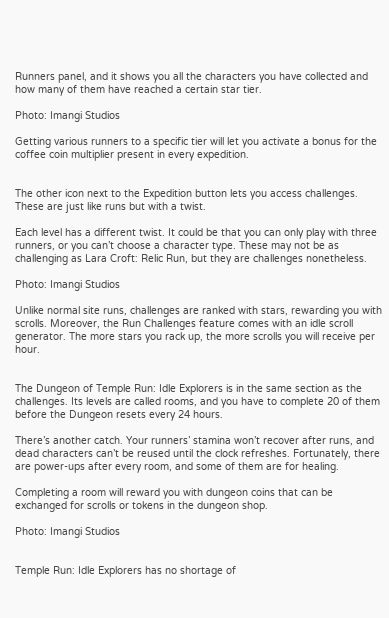Runners panel, and it shows you all the characters you have collected and how many of them have reached a certain star tier.

Photo: Imangi Studios

Getting various runners to a specific tier will let you activate a bonus for the coffee coin multiplier present in every expedition.


The other icon next to the Expedition button lets you access challenges. These are just like runs but with a twist.

Each level has a different twist. It could be that you can only play with three runners, or you can’t choose a character type. These may not be as challenging as Lara Croft: Relic Run, but they are challenges nonetheless.

Photo: Imangi Studios

Unlike normal site runs, challenges are ranked with stars, rewarding you with scrolls. Moreover, the Run Challenges feature comes with an idle scroll generator. The more stars you rack up, the more scrolls you will receive per hour.


The Dungeon of Temple Run: Idle Explorers is in the same section as the challenges. Its levels are called rooms, and you have to complete 20 of them before the Dungeon resets every 24 hours.

There’s another catch. Your runners’ stamina won’t recover after runs, and dead characters can’t be reused until the clock refreshes. Fortunately, there are power-ups after every room, and some of them are for healing.

Completing a room will reward you with dungeon coins that can be exchanged for scrolls or tokens in the dungeon shop.

Photo: Imangi Studios


Temple Run: Idle Explorers has no shortage of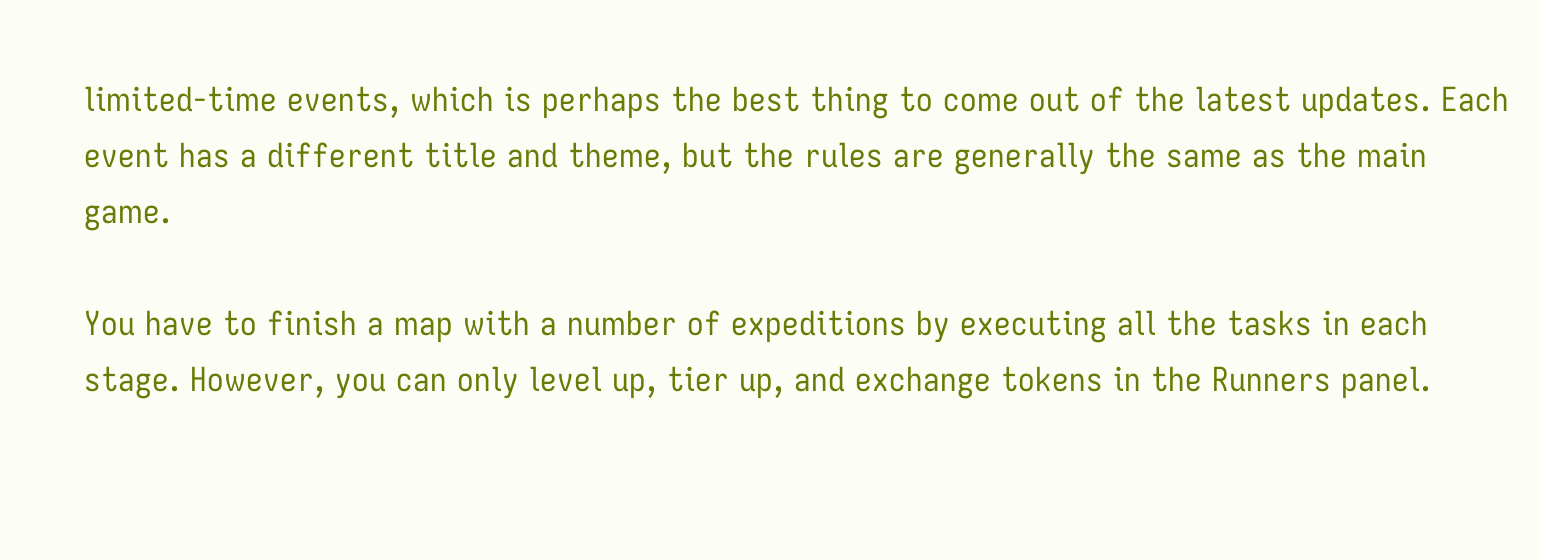limited-time events, which is perhaps the best thing to come out of the latest updates. Each event has a different title and theme, but the rules are generally the same as the main game.

You have to finish a map with a number of expeditions by executing all the tasks in each stage. However, you can only level up, tier up, and exchange tokens in the Runners panel.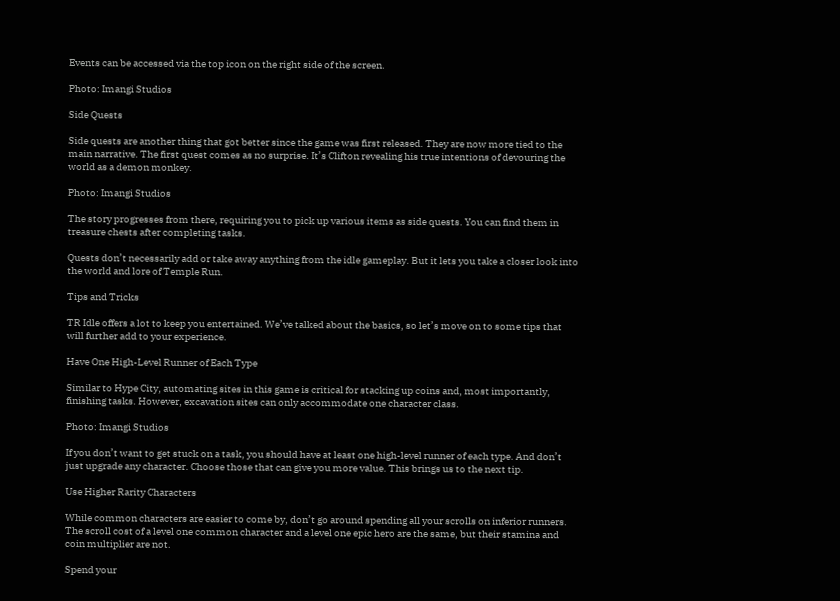Events can be accessed via the top icon on the right side of the screen.

Photo: Imangi Studios

Side Quests

Side quests are another thing that got better since the game was first released. They are now more tied to the main narrative. The first quest comes as no surprise. It’s Clifton revealing his true intentions of devouring the world as a demon monkey.

Photo: Imangi Studios

The story progresses from there, requiring you to pick up various items as side quests. You can find them in treasure chests after completing tasks.

Quests don’t necessarily add or take away anything from the idle gameplay. But it lets you take a closer look into the world and lore of Temple Run.

Tips and Tricks

TR Idle offers a lot to keep you entertained. We’ve talked about the basics, so let’s move on to some tips that will further add to your experience.

Have One High-Level Runner of Each Type

Similar to Hype City, automating sites in this game is critical for stacking up coins and, most importantly, finishing tasks. However, excavation sites can only accommodate one character class.

Photo: Imangi Studios

If you don’t want to get stuck on a task, you should have at least one high-level runner of each type. And don’t just upgrade any character. Choose those that can give you more value. This brings us to the next tip.

Use Higher Rarity Characters

While common characters are easier to come by, don’t go around spending all your scrolls on inferior runners. The scroll cost of a level one common character and a level one epic hero are the same, but their stamina and coin multiplier are not.

Spend your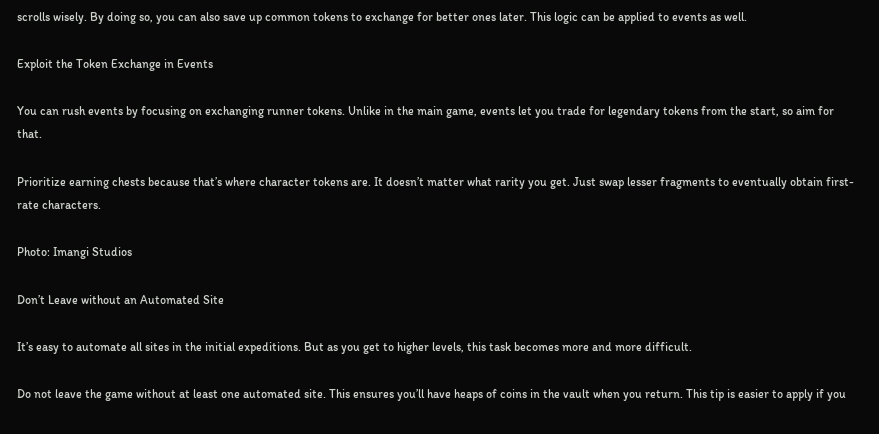scrolls wisely. By doing so, you can also save up common tokens to exchange for better ones later. This logic can be applied to events as well.

Exploit the Token Exchange in Events

You can rush events by focusing on exchanging runner tokens. Unlike in the main game, events let you trade for legendary tokens from the start, so aim for that.

Prioritize earning chests because that’s where character tokens are. It doesn’t matter what rarity you get. Just swap lesser fragments to eventually obtain first-rate characters.

Photo: Imangi Studios

Don’t Leave without an Automated Site

It’s easy to automate all sites in the initial expeditions. But as you get to higher levels, this task becomes more and more difficult.

Do not leave the game without at least one automated site. This ensures you’ll have heaps of coins in the vault when you return. This tip is easier to apply if you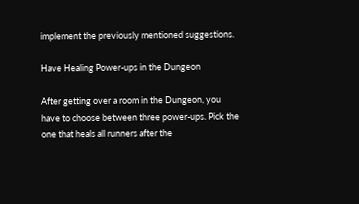implement the previously mentioned suggestions.

Have Healing Power-ups in the Dungeon

After getting over a room in the Dungeon, you have to choose between three power-ups. Pick the one that heals all runners after the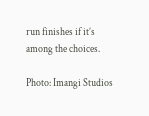run finishes if it’s among the choices.

Photo: Imangi Studios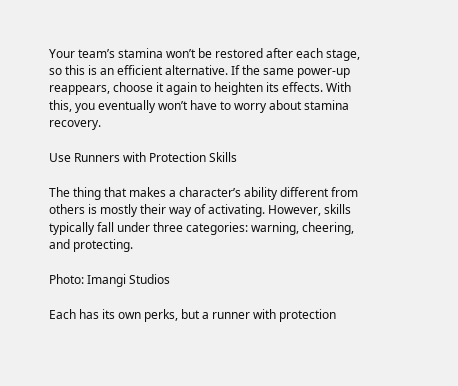Your team’s stamina won’t be restored after each stage, so this is an efficient alternative. If the same power-up reappears, choose it again to heighten its effects. With this, you eventually won’t have to worry about stamina recovery.

Use Runners with Protection Skills

The thing that makes a character’s ability different from others is mostly their way of activating. However, skills typically fall under three categories: warning, cheering, and protecting.

Photo: Imangi Studios

Each has its own perks, but a runner with protection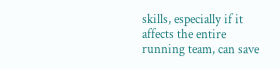skills, especially if it affects the entire running team, can save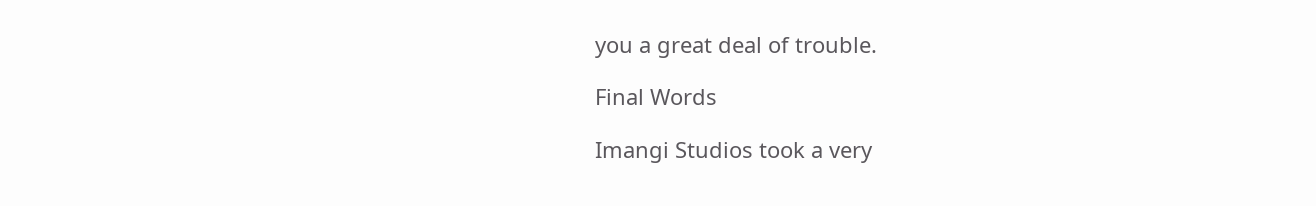you a great deal of trouble.

Final Words

Imangi Studios took a very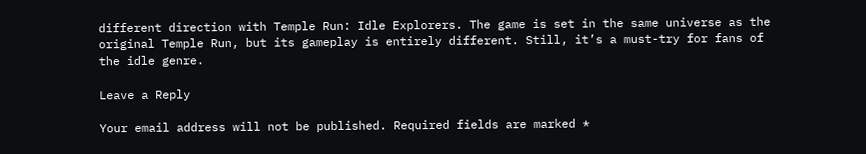different direction with Temple Run: Idle Explorers. The game is set in the same universe as the original Temple Run, but its gameplay is entirely different. Still, it’s a must-try for fans of the idle genre.

Leave a Reply

Your email address will not be published. Required fields are marked *